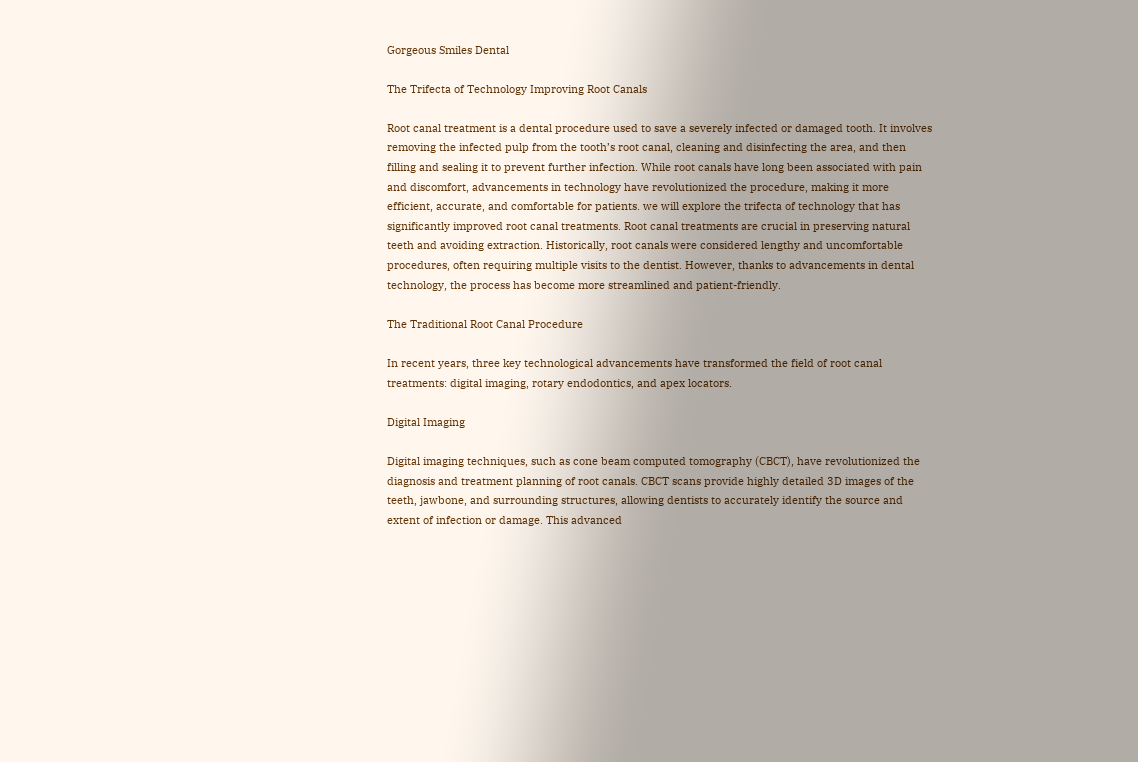Gorgeous Smiles Dental

The Trifecta of Technology Improving Root Canals

Root canal treatment is a dental procedure used to save a severely infected or damaged tooth. It involves removing the infected pulp from the tooth’s root canal, cleaning and disinfecting the area, and then filling and sealing it to prevent further infection. While root canals have long been associated with pain and discomfort, advancements in technology have revolutionized the procedure, making it more efficient, accurate, and comfortable for patients. we will explore the trifecta of technology that has significantly improved root canal treatments. Root canal treatments are crucial in preserving natural teeth and avoiding extraction. Historically, root canals were considered lengthy and uncomfortable procedures, often requiring multiple visits to the dentist. However, thanks to advancements in dental technology, the process has become more streamlined and patient-friendly.

The Traditional Root Canal Procedure

In recent years, three key technological advancements have transformed the field of root canal treatments: digital imaging, rotary endodontics, and apex locators.

Digital Imaging

Digital imaging techniques, such as cone beam computed tomography (CBCT), have revolutionized the diagnosis and treatment planning of root canals. CBCT scans provide highly detailed 3D images of the teeth, jawbone, and surrounding structures, allowing dentists to accurately identify the source and extent of infection or damage. This advanced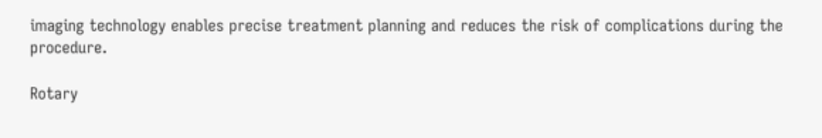imaging technology enables precise treatment planning and reduces the risk of complications during the procedure.

Rotary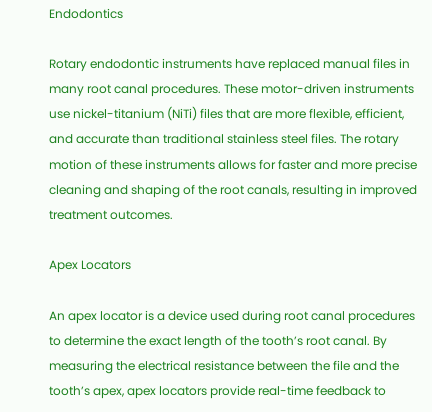Endodontics

Rotary endodontic instruments have replaced manual files in many root canal procedures. These motor-driven instruments use nickel-titanium (NiTi) files that are more flexible, efficient, and accurate than traditional stainless steel files. The rotary motion of these instruments allows for faster and more precise cleaning and shaping of the root canals, resulting in improved treatment outcomes.

Apex Locators

An apex locator is a device used during root canal procedures to determine the exact length of the tooth’s root canal. By measuring the electrical resistance between the file and the tooth’s apex, apex locators provide real-time feedback to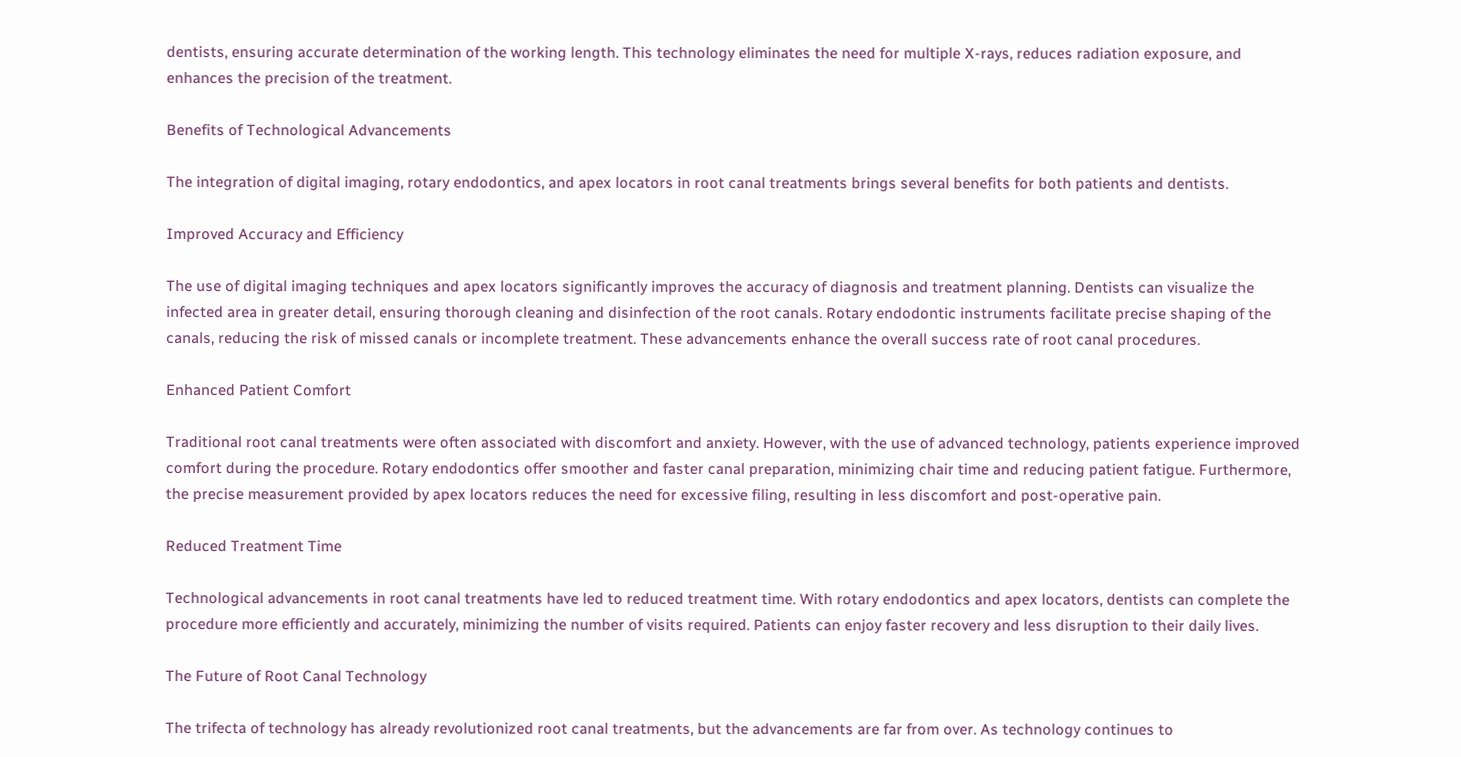dentists, ensuring accurate determination of the working length. This technology eliminates the need for multiple X-rays, reduces radiation exposure, and enhances the precision of the treatment.

Benefits of Technological Advancements

The integration of digital imaging, rotary endodontics, and apex locators in root canal treatments brings several benefits for both patients and dentists.

Improved Accuracy and Efficiency

The use of digital imaging techniques and apex locators significantly improves the accuracy of diagnosis and treatment planning. Dentists can visualize the infected area in greater detail, ensuring thorough cleaning and disinfection of the root canals. Rotary endodontic instruments facilitate precise shaping of the canals, reducing the risk of missed canals or incomplete treatment. These advancements enhance the overall success rate of root canal procedures.

Enhanced Patient Comfort

Traditional root canal treatments were often associated with discomfort and anxiety. However, with the use of advanced technology, patients experience improved comfort during the procedure. Rotary endodontics offer smoother and faster canal preparation, minimizing chair time and reducing patient fatigue. Furthermore, the precise measurement provided by apex locators reduces the need for excessive filing, resulting in less discomfort and post-operative pain.

Reduced Treatment Time

Technological advancements in root canal treatments have led to reduced treatment time. With rotary endodontics and apex locators, dentists can complete the procedure more efficiently and accurately, minimizing the number of visits required. Patients can enjoy faster recovery and less disruption to their daily lives.

The Future of Root Canal Technology

The trifecta of technology has already revolutionized root canal treatments, but the advancements are far from over. As technology continues to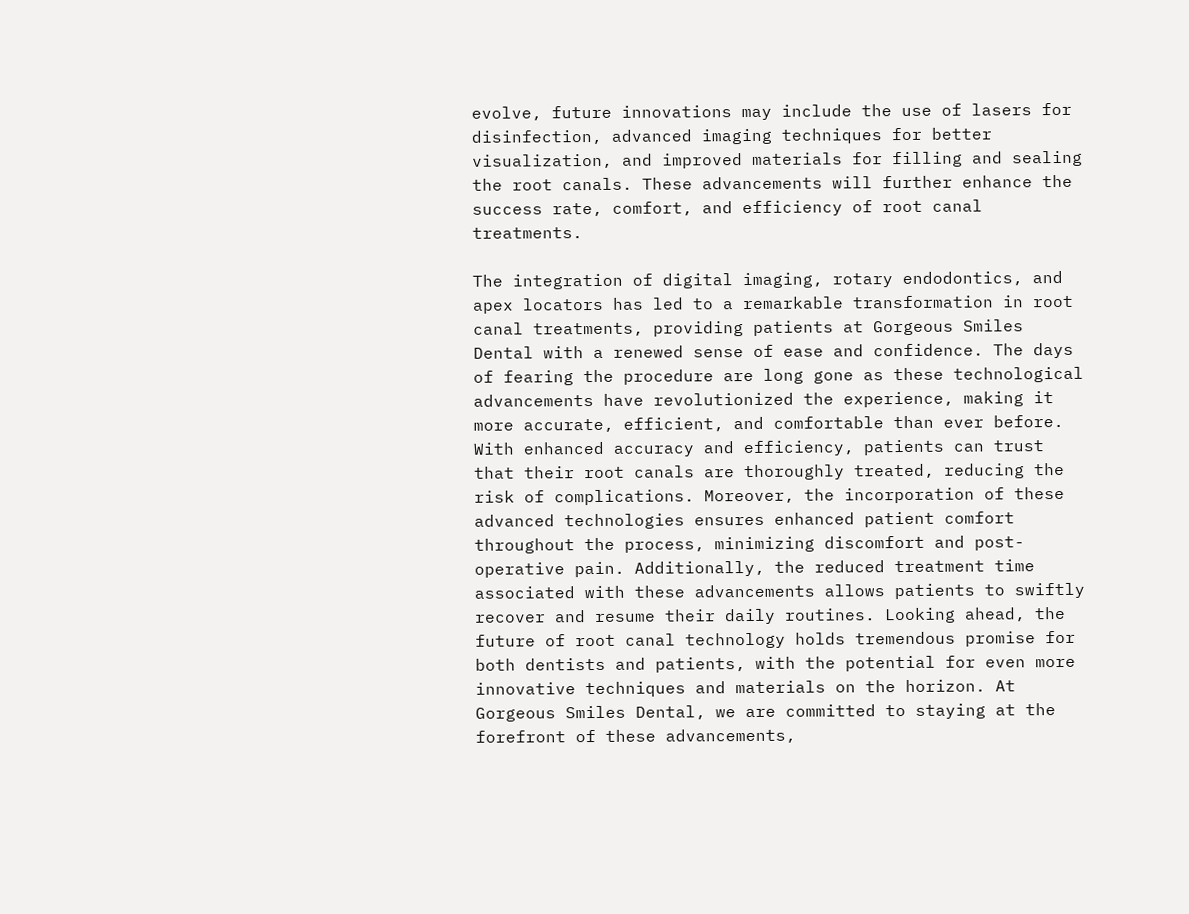evolve, future innovations may include the use of lasers for disinfection, advanced imaging techniques for better visualization, and improved materials for filling and sealing the root canals. These advancements will further enhance the success rate, comfort, and efficiency of root canal treatments.

The integration of digital imaging, rotary endodontics, and apex locators has led to a remarkable transformation in root canal treatments, providing patients at Gorgeous Smiles Dental with a renewed sense of ease and confidence. The days of fearing the procedure are long gone as these technological advancements have revolutionized the experience, making it more accurate, efficient, and comfortable than ever before. With enhanced accuracy and efficiency, patients can trust that their root canals are thoroughly treated, reducing the risk of complications. Moreover, the incorporation of these advanced technologies ensures enhanced patient comfort throughout the process, minimizing discomfort and post-operative pain. Additionally, the reduced treatment time associated with these advancements allows patients to swiftly recover and resume their daily routines. Looking ahead, the future of root canal technology holds tremendous promise for both dentists and patients, with the potential for even more innovative techniques and materials on the horizon. At Gorgeous Smiles Dental, we are committed to staying at the forefront of these advancements,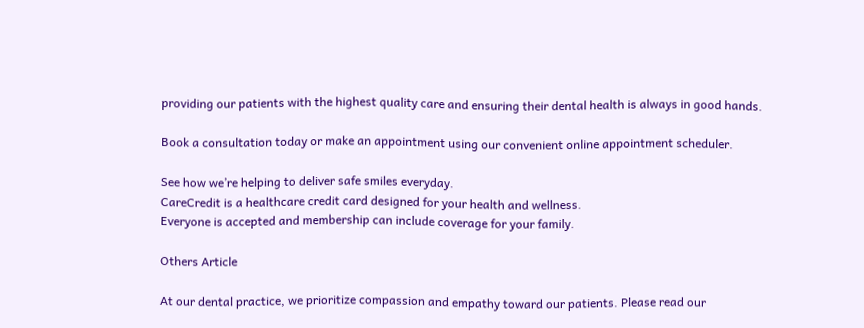providing our patients with the highest quality care and ensuring their dental health is always in good hands.

Book a consultation today or make an appointment using our convenient online appointment scheduler.

See how we’re helping to deliver safe smiles everyday.
CareCredit is a healthcare credit card designed for your health and wellness.
Everyone is accepted and membership can include coverage for your family.

Others Article

At our dental practice, we prioritize compassion and empathy toward our patients. Please read our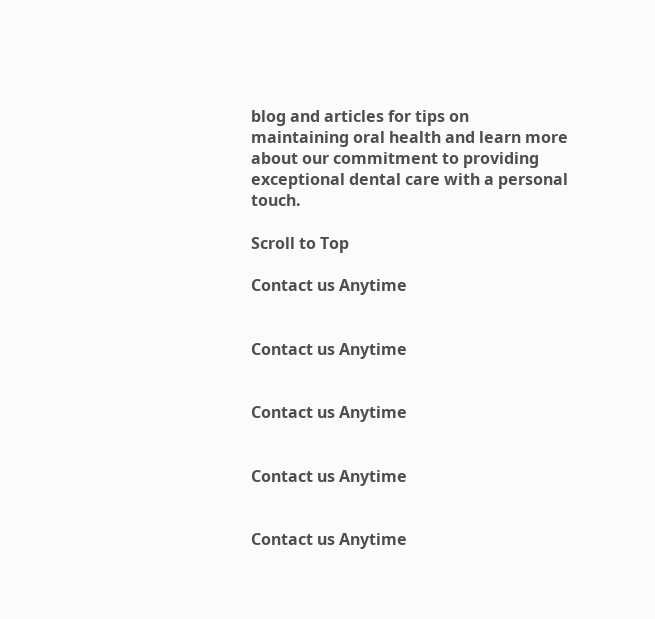blog and articles for tips on maintaining oral health and learn more about our commitment to providing exceptional dental care with a personal touch.

Scroll to Top

Contact us Anytime


Contact us Anytime


Contact us Anytime


Contact us Anytime


Contact us Anytime